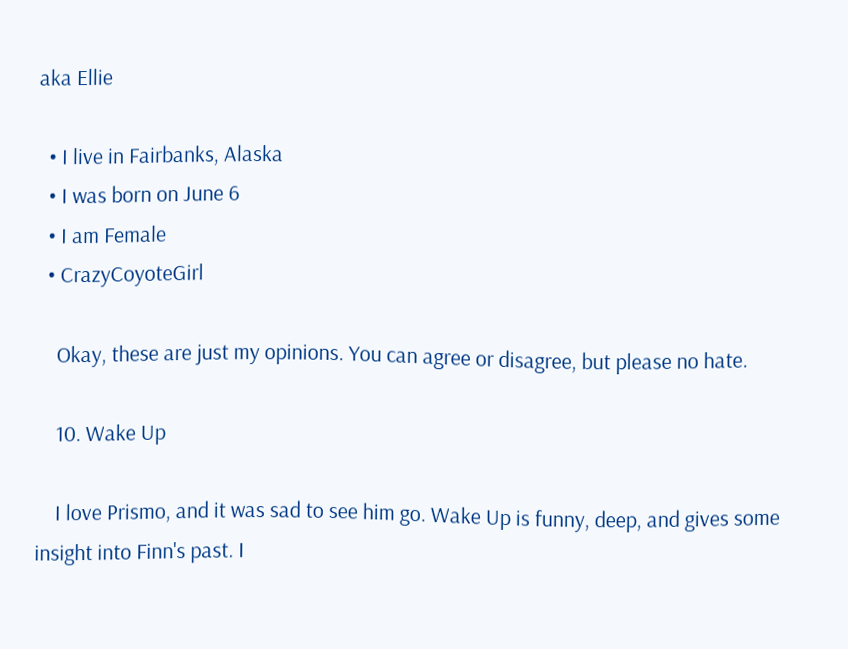aka Ellie

  • I live in Fairbanks, Alaska
  • I was born on June 6
  • I am Female
  • CrazyCoyoteGirl

    Okay, these are just my opinions. You can agree or disagree, but please no hate.

    10. Wake Up

    I love Prismo, and it was sad to see him go. Wake Up is funny, deep, and gives some insight into Finn's past. I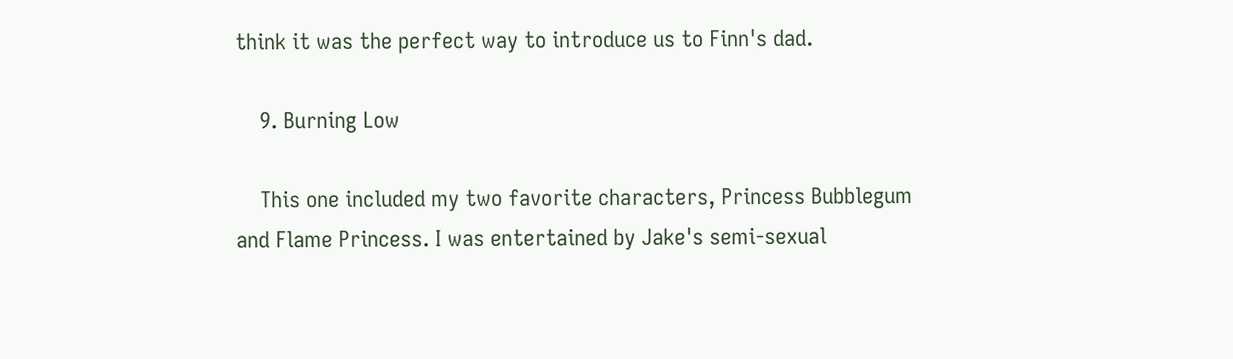think it was the perfect way to introduce us to Finn's dad.

    9. Burning Low

    This one included my two favorite characters, Princess Bubblegum and Flame Princess. I was entertained by Jake's semi-sexual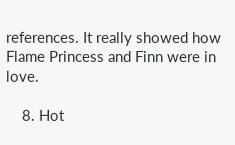references. It really showed how Flame Princess and Finn were in love.

    8. Hot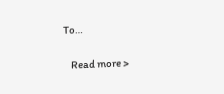To…

    Read more >